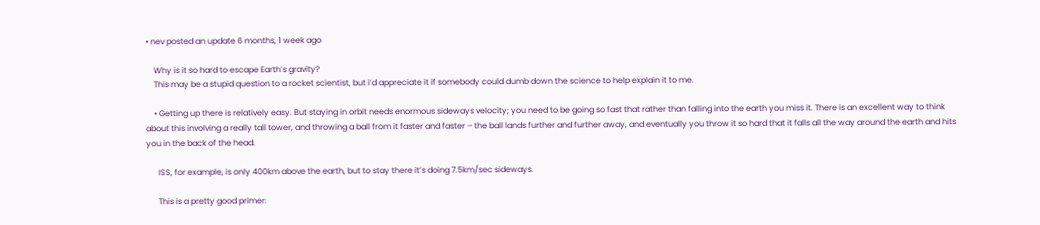• nev posted an update 6 months, 1 week ago

    Why is it so hard to escape Earth’s gravity?
    This may be a stupid question to a rocket scientist, but i’d appreciate it if somebody could dumb down the science to help explain it to me.

    • Getting up there is relatively easy. But staying in orbit needs enormous sideways velocity; you need to be going so fast that rather than falling into the earth you miss it. There is an excellent way to think about this involving a really tall tower, and throwing a ball from it faster and faster – the ball lands further and further away, and eventually you throw it so hard that it falls all the way around the earth and hits you in the back of the head.

      ISS, for example, is only 400km above the earth, but to stay there it’s doing 7.5km/sec sideways.

      This is a pretty good primer: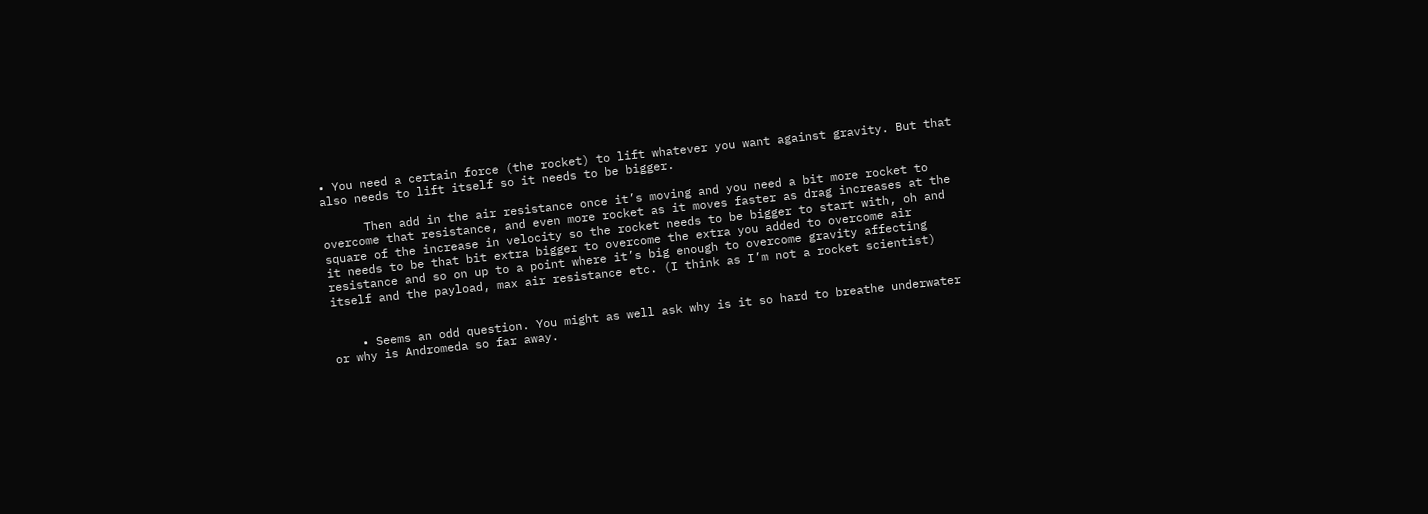• You need a certain force (the rocket) to lift whatever you want against gravity. But that also needs to lift itself so it needs to be bigger.

      Then add in the air resistance once it’s moving and you need a bit more rocket to overcome that resistance, and even more rocket as it moves faster as drag increases at the square of the increase in velocity so the rocket needs to be bigger to start with, oh and it needs to be that bit extra bigger to overcome the extra you added to overcome air resistance and so on up to a point where it’s big enough to overcome gravity affecting itself and the payload, max air resistance etc. (I think as I’m not a rocket scientist)


    • Seems an odd question. You might as well ask why is it so hard to breathe underwater or why is Andromeda so far away.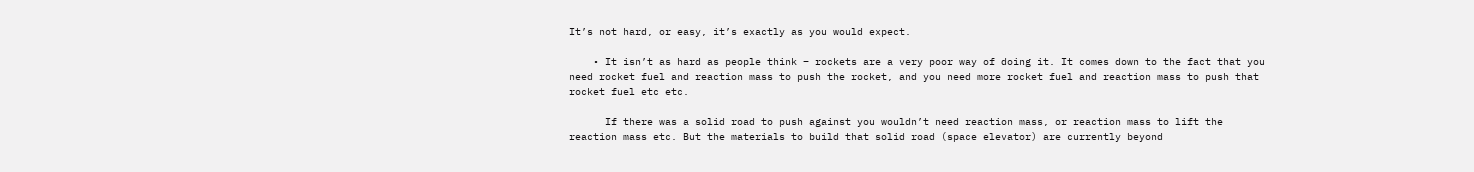It’s not hard, or easy, it’s exactly as you would expect.

    • It isn’t as hard as people think – rockets are a very poor way of doing it. It comes down to the fact that you need rocket fuel and reaction mass to push the rocket, and you need more rocket fuel and reaction mass to push that rocket fuel etc etc.

      If there was a solid road to push against you wouldn’t need reaction mass, or reaction mass to lift the reaction mass etc. But the materials to build that solid road (space elevator) are currently beyond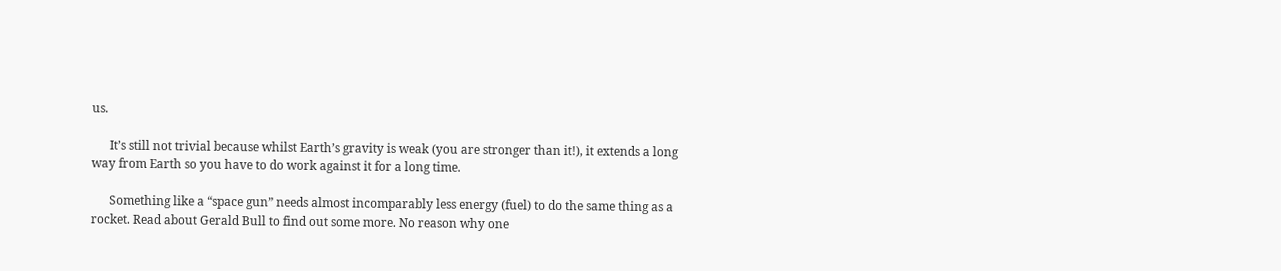us.

      It’s still not trivial because whilst Earth’s gravity is weak (you are stronger than it!), it extends a long way from Earth so you have to do work against it for a long time.

      Something like a “space gun” needs almost incomparably less energy (fuel) to do the same thing as a rocket. Read about Gerald Bull to find out some more. No reason why one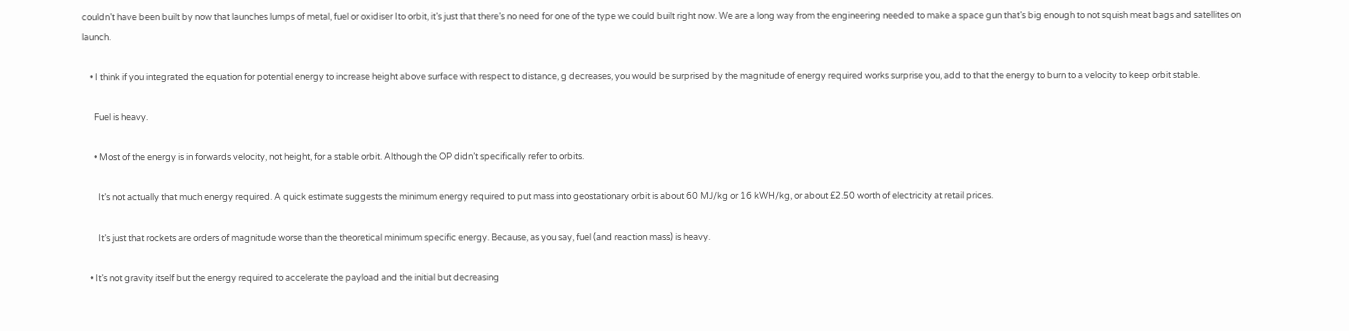couldn’t have been built by now that launches lumps of metal, fuel or oxidiser Ito orbit, it’s just that there’s no need for one of the type we could built right now. We are a long way from the engineering needed to make a space gun that’s big enough to not squish meat bags and satellites on launch.

    • I think if you integrated the equation for potential energy to increase height above surface with respect to distance, g decreases, you would be surprised by the magnitude of energy required works surprise you, add to that the energy to burn to a velocity to keep orbit stable.

      Fuel is heavy.

      • Most of the energy is in forwards velocity, not height, for a stable orbit. Although the OP didn’t specifically refer to orbits.

        It’s not actually that much energy required. A quick estimate suggests the minimum energy required to put mass into geostationary orbit is about 60 MJ/kg or 16 kWH/kg, or about £2.50 worth of electricity at retail prices.

        It’s just that rockets are orders of magnitude worse than the theoretical minimum specific energy. Because, as you say, fuel (and reaction mass) is heavy.

    • It’s not gravity itself but the energy required to accelerate the payload and the initial but decreasing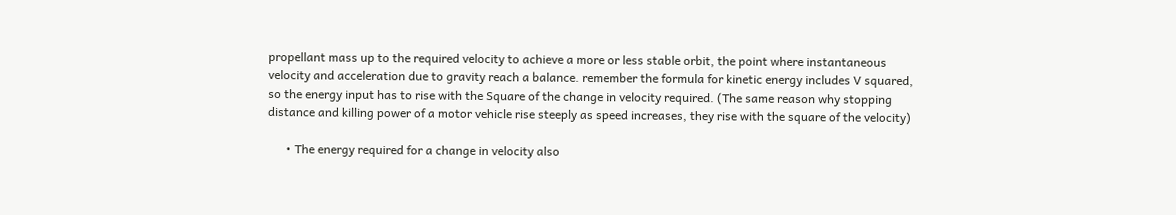propellant mass up to the required velocity to achieve a more or less stable orbit, the point where instantaneous velocity and acceleration due to gravity reach a balance. remember the formula for kinetic energy includes V squared, so the energy input has to rise with the Square of the change in velocity required. (The same reason why stopping distance and killing power of a motor vehicle rise steeply as speed increases, they rise with the square of the velocity)

      • The energy required for a change in velocity also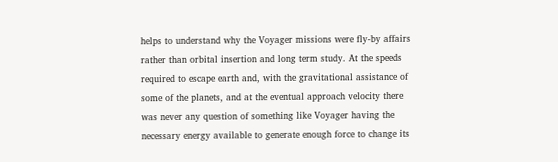helps to understand why the Voyager missions were fly-by affairs rather than orbital insertion and long term study. At the speeds required to escape earth and, with the gravitational assistance of some of the planets, and at the eventual approach velocity there was never any question of something like Voyager having the necessary energy available to generate enough force to change its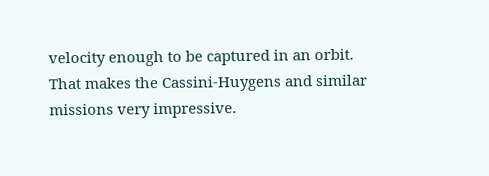velocity enough to be captured in an orbit. That makes the Cassini-Huygens and similar missions very impressive.